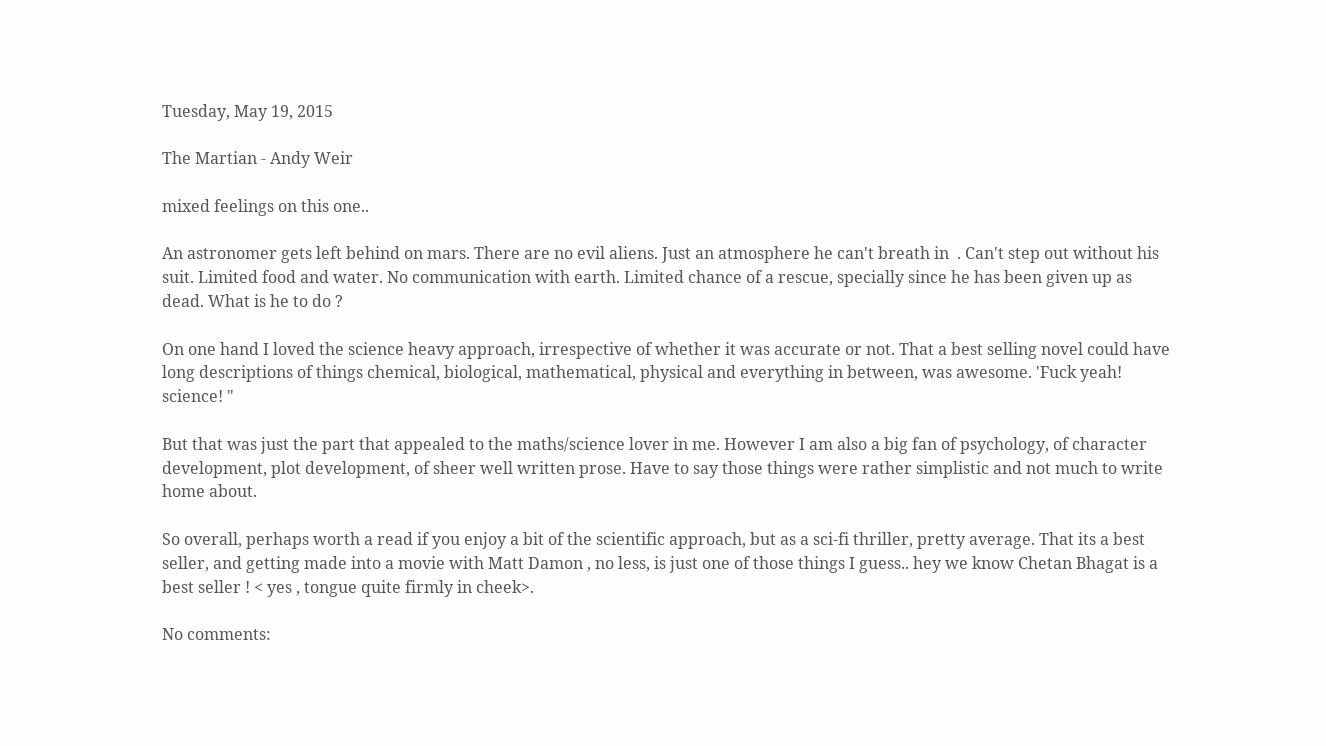Tuesday, May 19, 2015

The Martian - Andy Weir

mixed feelings on this one..

An astronomer gets left behind on mars. There are no evil aliens. Just an atmosphere he can't breath in  . Can't step out without his suit. Limited food and water. No communication with earth. Limited chance of a rescue, specially since he has been given up as dead. What is he to do ?

On one hand I loved the science heavy approach, irrespective of whether it was accurate or not. That a best selling novel could have long descriptions of things chemical, biological, mathematical, physical and everything in between, was awesome. 'Fuck yeah! science! "

But that was just the part that appealed to the maths/science lover in me. However I am also a big fan of psychology, of character development, plot development, of sheer well written prose. Have to say those things were rather simplistic and not much to write home about.

So overall, perhaps worth a read if you enjoy a bit of the scientific approach, but as a sci-fi thriller, pretty average. That its a best seller, and getting made into a movie with Matt Damon , no less, is just one of those things I guess.. hey we know Chetan Bhagat is a best seller ! < yes , tongue quite firmly in cheek>.

No comments: